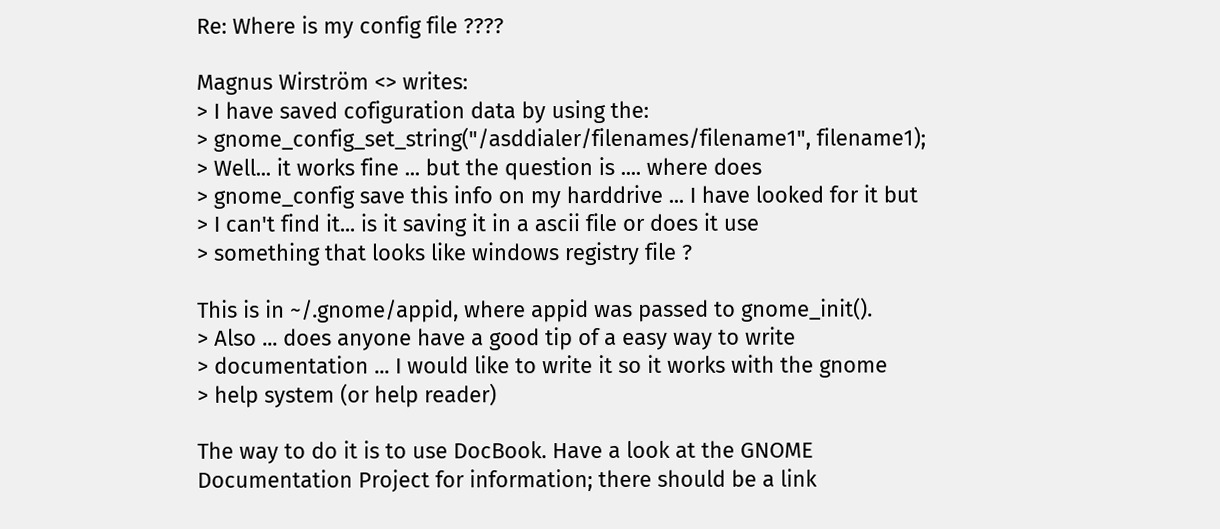Re: Where is my config file ????

Magnus Wirström <> writes:
> I have saved cofiguration data by using the:
> gnome_config_set_string("/asddialer/filenames/filename1", filename1);
> Well... it works fine ... but the question is .... where does
> gnome_config save this info on my harddrive ... I have looked for it but
> I can't find it... is it saving it in a ascii file or does it use
> something that looks like windows registry file ?

This is in ~/.gnome/appid, where appid was passed to gnome_init().
> Also ... does anyone have a good tip of a easy way to write
> documentation ... I would like to write it so it works with the gnome
> help system (or help reader)

The way to do it is to use DocBook. Have a look at the GNOME
Documentation Project for information; there should be a link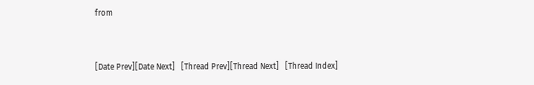from


[Date Prev][Date Next]   [Thread Prev][Thread Next]   [Thread Index]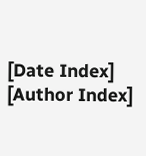[Date Index] [Author Index]